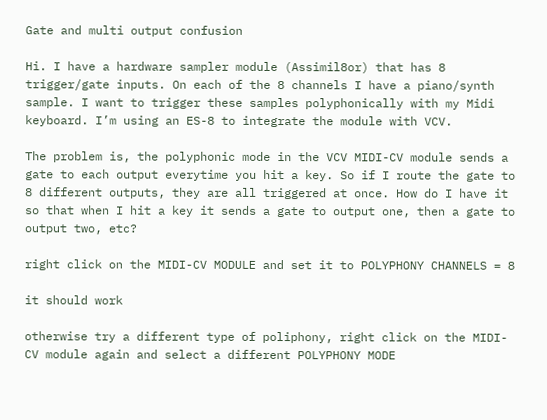Gate and multi output confusion

Hi. I have a hardware sampler module (Assimil8or) that has 8 trigger/gate inputs. On each of the 8 channels I have a piano/synth sample. I want to trigger these samples polyphonically with my Midi keyboard. I’m using an ES-8 to integrate the module with VCV.

The problem is, the polyphonic mode in the VCV MIDI-CV module sends a gate to each output everytime you hit a key. So if I route the gate to 8 different outputs, they are all triggered at once. How do I have it so that when I hit a key it sends a gate to output one, then a gate to output two, etc?

right click on the MIDI-CV MODULE and set it to POLYPHONY CHANNELS = 8

it should work

otherwise try a different type of poliphony, right click on the MIDI-CV module again and select a different POLYPHONY MODE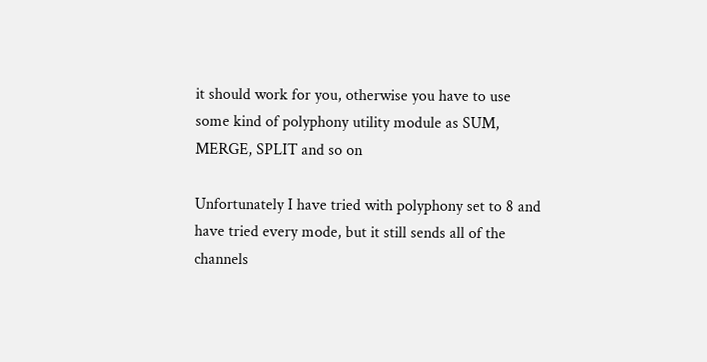it should work for you, otherwise you have to use some kind of polyphony utility module as SUM, MERGE, SPLIT and so on

Unfortunately I have tried with polyphony set to 8 and have tried every mode, but it still sends all of the channels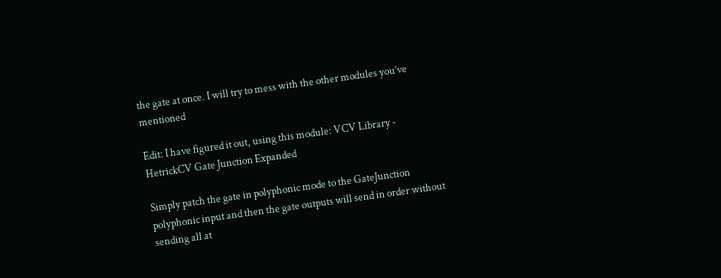the gate at once. I will try to mess with the other modules you’ve mentioned

Edit: I have figured it out, using this module: VCV Library - HetrickCV Gate Junction Expanded

Simply patch the gate in polyphonic mode to the GateJunction polyphonic input and then the gate outputs will send in order without sending all at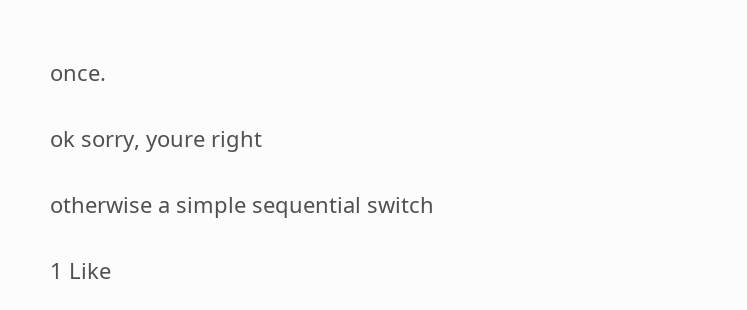once.

ok sorry, youre right

otherwise a simple sequential switch

1 Like